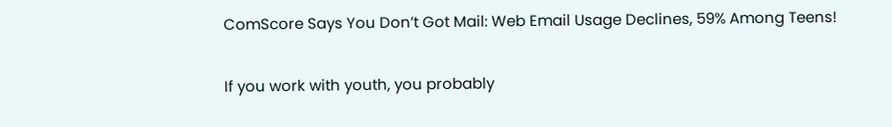ComScore Says You Don’t Got Mail: Web Email Usage Declines, 59% Among Teens!

If you work with youth, you probably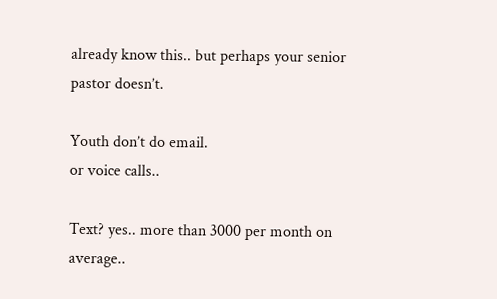already know this.. but perhaps your senior pastor doesn’t.

Youth don’t do email.
or voice calls..

Text? yes.. more than 3000 per month on average..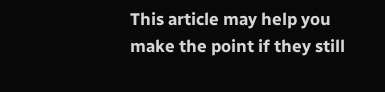This article may help you make the point if they still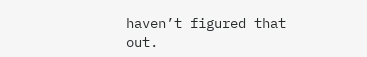haven’t figured that out.